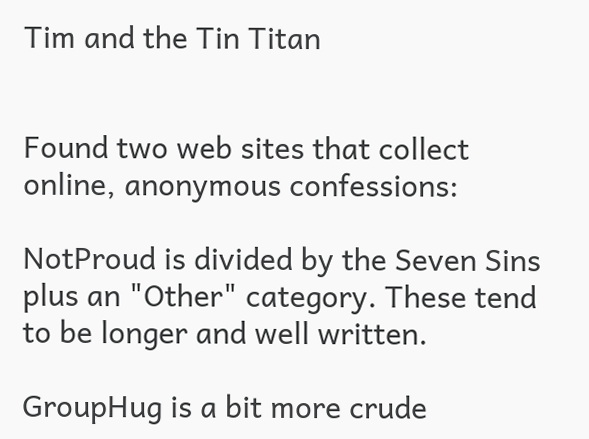Tim and the Tin Titan


Found two web sites that collect online, anonymous confessions:

NotProud is divided by the Seven Sins plus an "Other" category. These tend to be longer and well written.

GroupHug is a bit more crude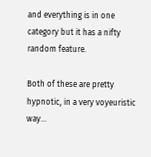and everything is in one category but it has a nifty random feature.

Both of these are pretty hypnotic, in a very voyeuristic way...